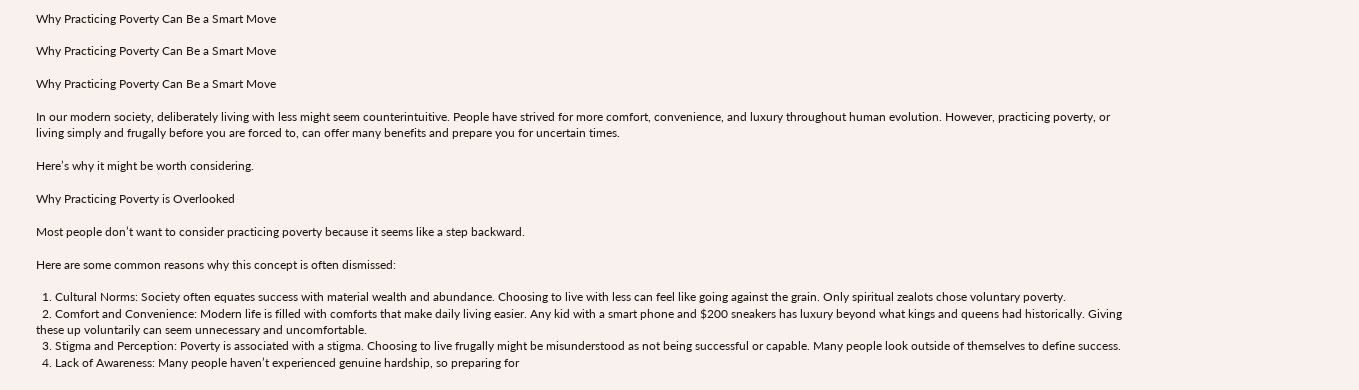Why Practicing Poverty Can Be a Smart Move

Why Practicing Poverty Can Be a Smart Move

Why Practicing Poverty Can Be a Smart Move

In our modern society, deliberately living with less might seem counterintuitive. People have strived for more comfort, convenience, and luxury throughout human evolution. However, practicing poverty, or living simply and frugally before you are forced to, can offer many benefits and prepare you for uncertain times.

Here’s why it might be worth considering.

Why Practicing Poverty is Overlooked

Most people don’t want to consider practicing poverty because it seems like a step backward.

Here are some common reasons why this concept is often dismissed:

  1. Cultural Norms: Society often equates success with material wealth and abundance. Choosing to live with less can feel like going against the grain. Only spiritual zealots chose voluntary poverty.
  2. Comfort and Convenience: Modern life is filled with comforts that make daily living easier. Any kid with a smart phone and $200 sneakers has luxury beyond what kings and queens had historically. Giving these up voluntarily can seem unnecessary and uncomfortable.
  3. Stigma and Perception: Poverty is associated with a stigma. Choosing to live frugally might be misunderstood as not being successful or capable. Many people look outside of themselves to define success.
  4. Lack of Awareness: Many people haven’t experienced genuine hardship, so preparing for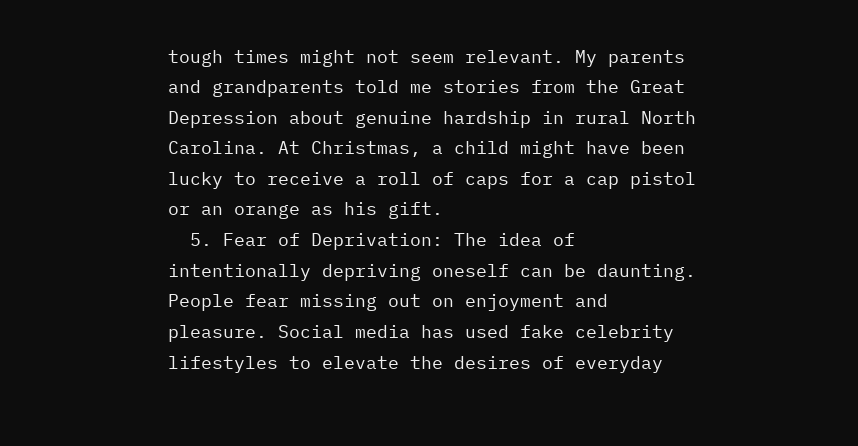tough times might not seem relevant. My parents and grandparents told me stories from the Great Depression about genuine hardship in rural North Carolina. At Christmas, a child might have been lucky to receive a roll of caps for a cap pistol or an orange as his gift.
  5. Fear of Deprivation: The idea of intentionally depriving oneself can be daunting. People fear missing out on enjoyment and pleasure. Social media has used fake celebrity lifestyles to elevate the desires of everyday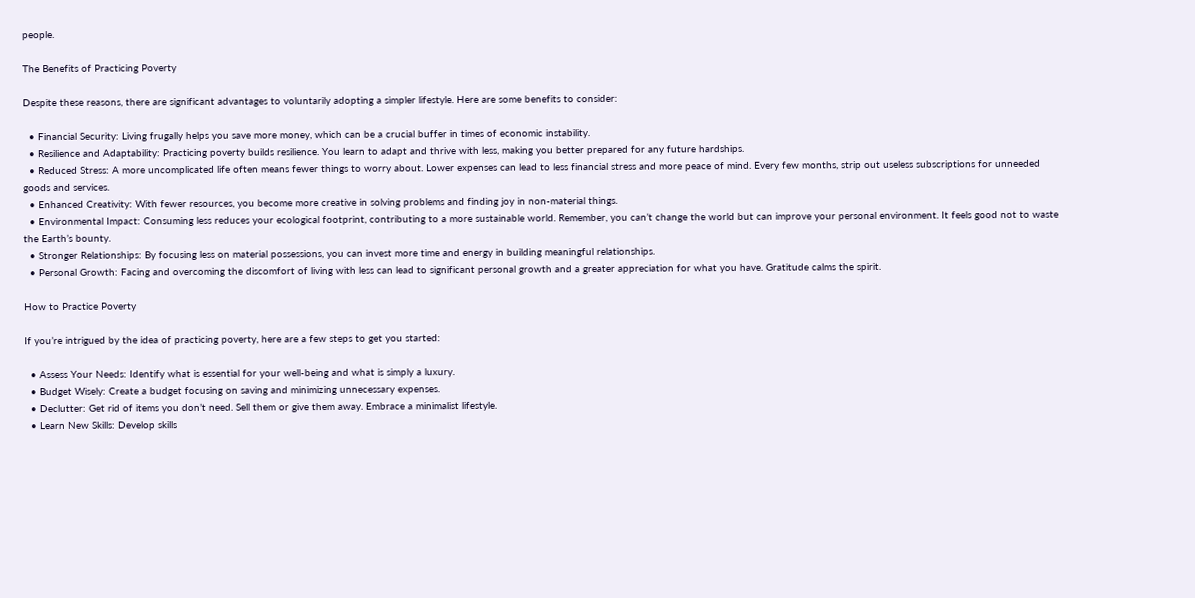people.

The Benefits of Practicing Poverty

Despite these reasons, there are significant advantages to voluntarily adopting a simpler lifestyle. Here are some benefits to consider:

  • Financial Security: Living frugally helps you save more money, which can be a crucial buffer in times of economic instability.
  • Resilience and Adaptability: Practicing poverty builds resilience. You learn to adapt and thrive with less, making you better prepared for any future hardships.
  • Reduced Stress: A more uncomplicated life often means fewer things to worry about. Lower expenses can lead to less financial stress and more peace of mind. Every few months, strip out useless subscriptions for unneeded goods and services.
  • Enhanced Creativity: With fewer resources, you become more creative in solving problems and finding joy in non-material things.
  • Environmental Impact: Consuming less reduces your ecological footprint, contributing to a more sustainable world. Remember, you can’t change the world but can improve your personal environment. It feels good not to waste the Earth’s bounty.
  • Stronger Relationships: By focusing less on material possessions, you can invest more time and energy in building meaningful relationships.
  • Personal Growth: Facing and overcoming the discomfort of living with less can lead to significant personal growth and a greater appreciation for what you have. Gratitude calms the spirit.

How to Practice Poverty

If you’re intrigued by the idea of practicing poverty, here are a few steps to get you started:

  • Assess Your Needs: Identify what is essential for your well-being and what is simply a luxury.
  • Budget Wisely: Create a budget focusing on saving and minimizing unnecessary expenses.
  • Declutter: Get rid of items you don’t need. Sell them or give them away. Embrace a minimalist lifestyle.
  • Learn New Skills: Develop skills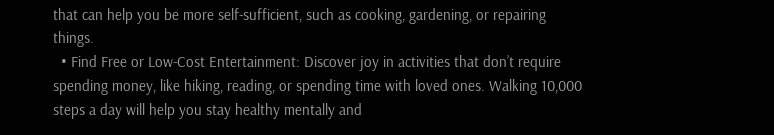that can help you be more self-sufficient, such as cooking, gardening, or repairing things.
  • Find Free or Low-Cost Entertainment: Discover joy in activities that don’t require spending money, like hiking, reading, or spending time with loved ones. Walking 10,000 steps a day will help you stay healthy mentally and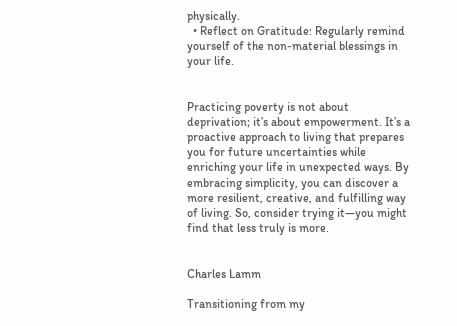physically.
  • Reflect on Gratitude: Regularly remind yourself of the non-material blessings in your life.


Practicing poverty is not about deprivation; it’s about empowerment. It’s a proactive approach to living that prepares you for future uncertainties while enriching your life in unexpected ways. By embracing simplicity, you can discover a more resilient, creative, and fulfilling way of living. So, consider trying it—you might find that less truly is more.


Charles Lamm

Transitioning from my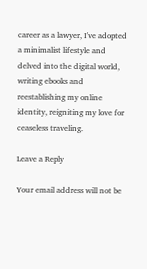career as a lawyer, I've adopted a minimalist lifestyle and delved into the digital world, writing ebooks and reestablishing my online identity, reigniting my love for ceaseless traveling.

Leave a Reply

Your email address will not be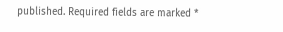published. Required fields are marked *